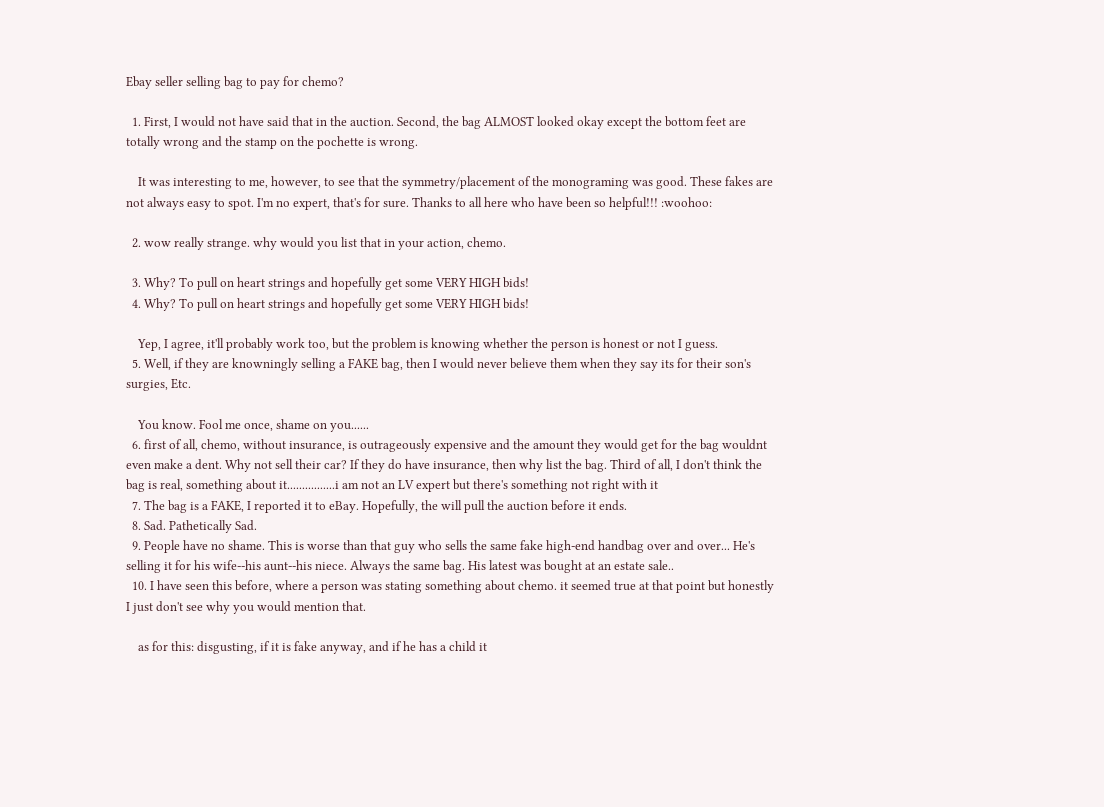Ebay seller selling bag to pay for chemo?

  1. First, I would not have said that in the auction. Second, the bag ALMOST looked okay except the bottom feet are totally wrong and the stamp on the pochette is wrong.

    It was interesting to me, however, to see that the symmetry/placement of the monograming was good. These fakes are not always easy to spot. I'm no expert, that's for sure. Thanks to all here who have been so helpful!!! :woohoo:

  2. wow really strange. why would you list that in your action, chemo.

  3. Why? To pull on heart strings and hopefully get some VERY HIGH bids!
  4. Why? To pull on heart strings and hopefully get some VERY HIGH bids!

    Yep, I agree, it'll probably work too, but the problem is knowing whether the person is honest or not I guess.
  5. Well, if they are knowningly selling a FAKE bag, then I would never believe them when they say its for their son's surgies, Etc.

    You know. Fool me once, shame on you......
  6. first of all, chemo, without insurance, is outrageously expensive and the amount they would get for the bag wouldnt even make a dent. Why not sell their car? If they do have insurance, then why list the bag. Third of all, I don't think the bag is real, something about it................i am not an LV expert but there's something not right with it
  7. The bag is a FAKE, I reported it to eBay. Hopefully, the will pull the auction before it ends.
  8. Sad. Pathetically Sad.
  9. People have no shame. This is worse than that guy who sells the same fake high-end handbag over and over... He's selling it for his wife--his aunt--his niece. Always the same bag. His latest was bought at an estate sale..
  10. I have seen this before, where a person was stating something about chemo. it seemed true at that point but honestly I just don't see why you would mention that.

    as for this: disgusting, if it is fake anyway, and if he has a child it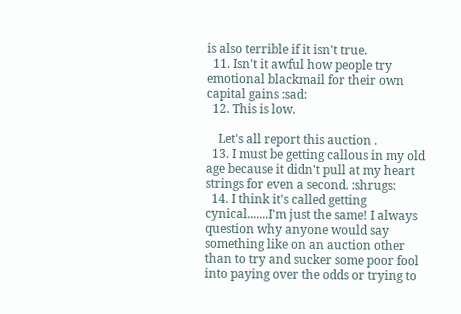is also terrible if it isn't true.
  11. Isn't it awful how people try emotional blackmail for their own capital gains :sad:
  12. This is low.

    Let's all report this auction .
  13. I must be getting callous in my old age because it didn't pull at my heart strings for even a second. :shrugs:
  14. I think it's called getting cynical.......I'm just the same! I always question why anyone would say something like on an auction other than to try and sucker some poor fool into paying over the odds or trying to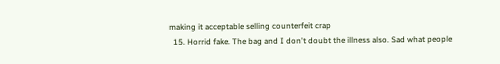making it acceptable selling counterfeit crap
  15. Horrid fake. The bag and I don't doubt the illness also. Sad what people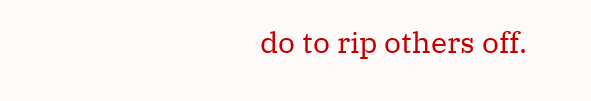do to rip others off.